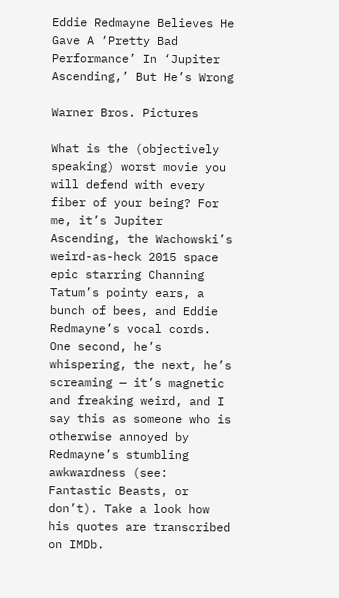Eddie Redmayne Believes He Gave A ‘Pretty Bad Performance’ In ‘Jupiter Ascending,’ But He’s Wrong

Warner Bros. Pictures

What is the (objectively speaking) worst movie you will defend with every fiber of your being? For me, it’s Jupiter Ascending, the Wachowski’s weird-as-heck 2015 space epic starring Channing Tatum’s pointy ears, a bunch of bees, and Eddie Redmayne’s vocal cords. One second, he’s whispering, the next, he’s screaming — it’s magnetic and freaking weird, and I say this as someone who is otherwise annoyed by Redmayne’s stumbling awkwardness (see: Fantastic Beasts, or don’t). Take a look how his quotes are transcribed on IMDb.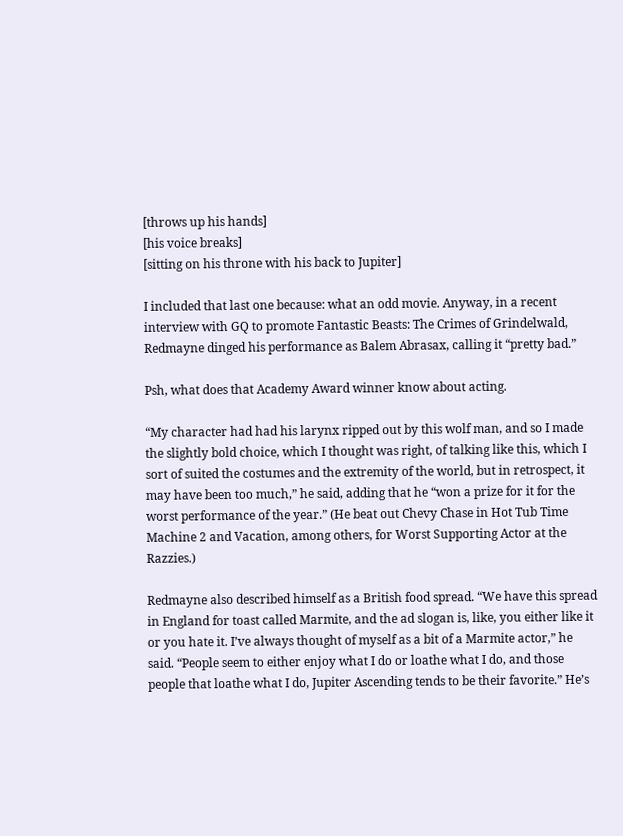[throws up his hands]
[his voice breaks]
[sitting on his throne with his back to Jupiter]

I included that last one because: what an odd movie. Anyway, in a recent interview with GQ to promote Fantastic Beasts: The Crimes of Grindelwald, Redmayne dinged his performance as Balem Abrasax, calling it “pretty bad.”

Psh, what does that Academy Award winner know about acting.

“My character had had his larynx ripped out by this wolf man, and so I made the slightly bold choice, which I thought was right, of talking like this, which I sort of suited the costumes and the extremity of the world, but in retrospect, it may have been too much,” he said, adding that he “won a prize for it for the worst performance of the year.” (He beat out Chevy Chase in Hot Tub Time Machine 2 and Vacation, among others, for Worst Supporting Actor at the Razzies.)

Redmayne also described himself as a British food spread. “We have this spread in England for toast called Marmite, and the ad slogan is, like, you either like it or you hate it. I’ve always thought of myself as a bit of a Marmite actor,” he said. “People seem to either enjoy what I do or loathe what I do, and those people that loathe what I do, Jupiter Ascending tends to be their favorite.” He’s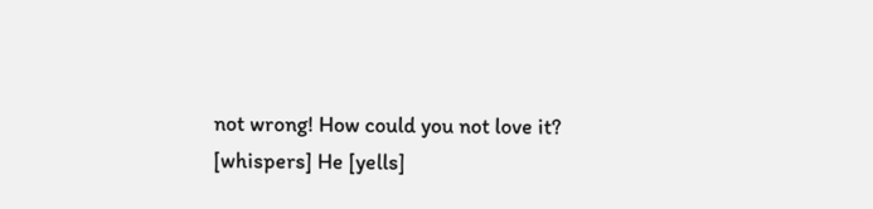not wrong! How could you not love it? [whispers] He [yells]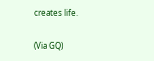creates life.

(Via GQ)